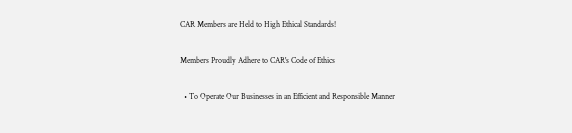CAR Members are Held to High Ethical Standards!

Members Proudly Adhere to CAR's Code of Ethics

  • To Operate Our Businesses in an Efficient and Responsible Manner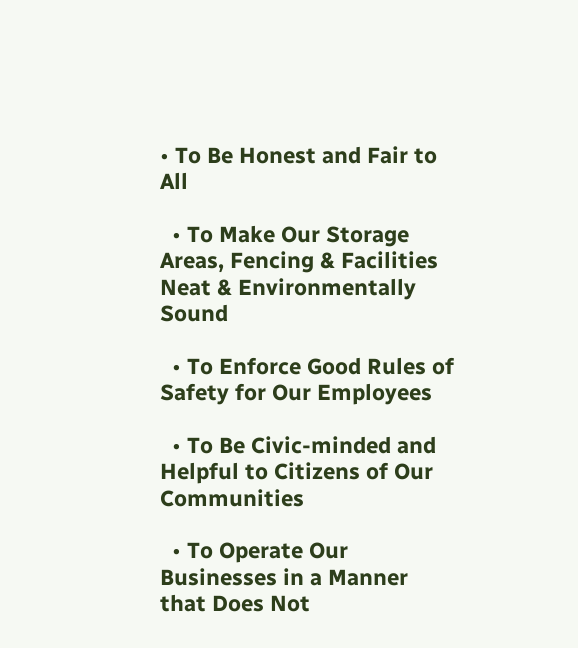• To Be Honest and Fair to All

  • To Make Our Storage Areas, Fencing & Facilities Neat & Environmentally Sound

  • To Enforce Good Rules of Safety for Our Employees

  • To Be Civic-minded and Helpful to Citizens of Our Communities

  • To Operate Our Businesses in a Manner that Does Not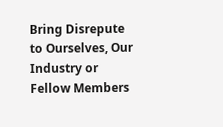Bring Disrepute to Ourselves, Our Industry or Fellow Members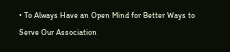• To Always Have an Open Mind for Better Ways to Serve Our Association